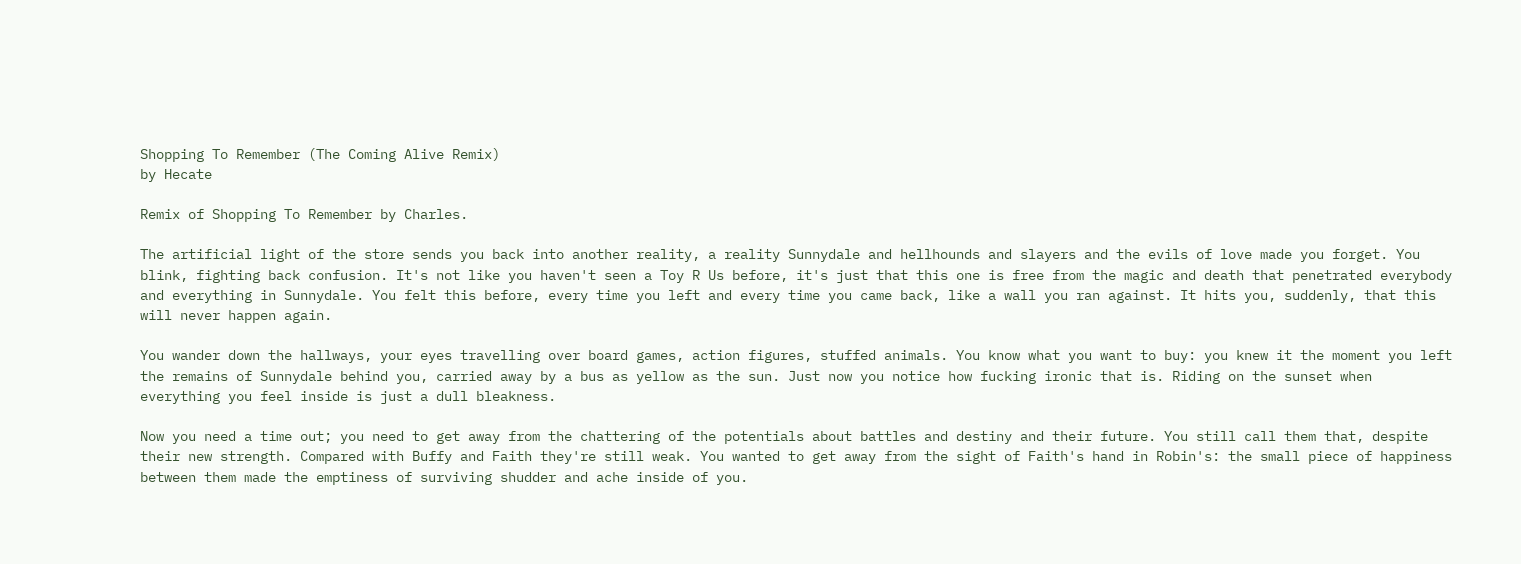Shopping To Remember (The Coming Alive Remix)
by Hecate

Remix of Shopping To Remember by Charles.

The artificial light of the store sends you back into another reality, a reality Sunnydale and hellhounds and slayers and the evils of love made you forget. You blink, fighting back confusion. It's not like you haven't seen a Toy R Us before, it's just that this one is free from the magic and death that penetrated everybody and everything in Sunnydale. You felt this before, every time you left and every time you came back, like a wall you ran against. It hits you, suddenly, that this will never happen again.

You wander down the hallways, your eyes travelling over board games, action figures, stuffed animals. You know what you want to buy: you knew it the moment you left the remains of Sunnydale behind you, carried away by a bus as yellow as the sun. Just now you notice how fucking ironic that is. Riding on the sunset when everything you feel inside is just a dull bleakness.

Now you need a time out; you need to get away from the chattering of the potentials about battles and destiny and their future. You still call them that, despite their new strength. Compared with Buffy and Faith they're still weak. You wanted to get away from the sight of Faith's hand in Robin's: the small piece of happiness between them made the emptiness of surviving shudder and ache inside of you.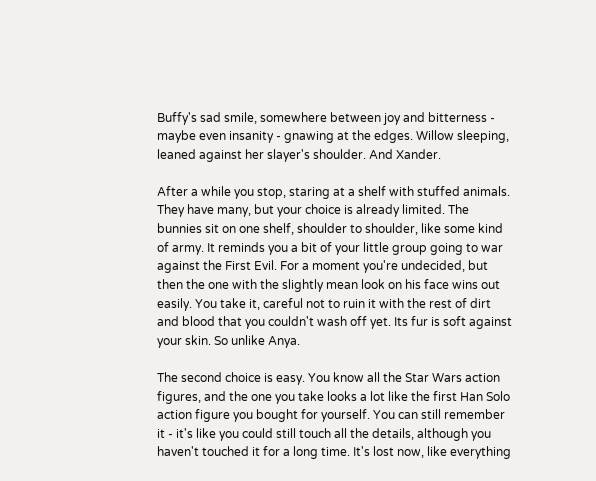Buffy's sad smile, somewhere between joy and bitterness - maybe even insanity - gnawing at the edges. Willow sleeping, leaned against her slayer's shoulder. And Xander.

After a while you stop, staring at a shelf with stuffed animals. They have many, but your choice is already limited. The bunnies sit on one shelf, shoulder to shoulder, like some kind of army. It reminds you a bit of your little group going to war against the First Evil. For a moment you're undecided, but then the one with the slightly mean look on his face wins out easily. You take it, careful not to ruin it with the rest of dirt and blood that you couldn't wash off yet. Its fur is soft against your skin. So unlike Anya.

The second choice is easy. You know all the Star Wars action figures, and the one you take looks a lot like the first Han Solo action figure you bought for yourself. You can still remember it - it's like you could still touch all the details, although you haven't touched it for a long time. It's lost now, like everything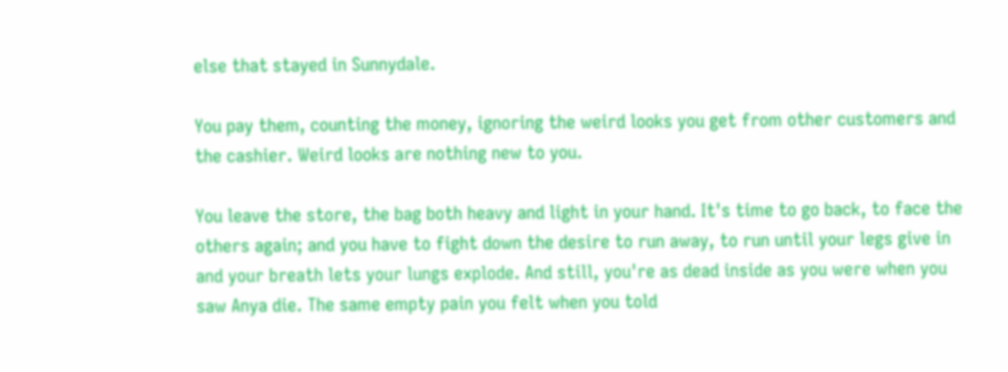else that stayed in Sunnydale.

You pay them, counting the money, ignoring the weird looks you get from other customers and the cashier. Weird looks are nothing new to you.

You leave the store, the bag both heavy and light in your hand. It's time to go back, to face the others again; and you have to fight down the desire to run away, to run until your legs give in and your breath lets your lungs explode. And still, you're as dead inside as you were when you saw Anya die. The same empty pain you felt when you told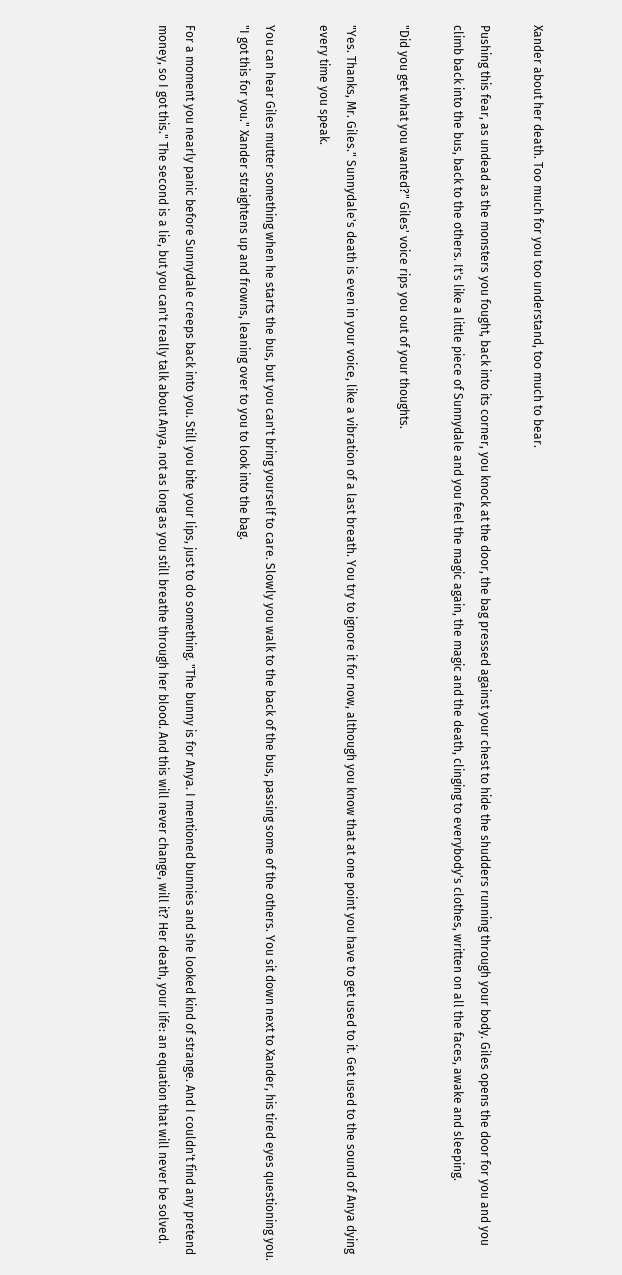Xander about her death. Too much for you too understand, too much to bear.

Pushing this fear, as undead as the monsters you fought, back into its corner, you knock at the door, the bag pressed against your chest to hide the shudders running through your body. Giles opens the door for you and you climb back into the bus, back to the others. It's like a little piece of Sunnydale and you feel the magic again, the magic and the death, clinging to everybody's clothes, written on all the faces, awake and sleeping.

"Did you get what you wanted?" Giles' voice rips you out of your thoughts.

"Yes. Thanks, Mr. Giles." Sunnydale's death is even in your voice, like a vibration of a last breath. You try to ignore it for now, although you know that at one point you have to get used to it. Get used to the sound of Anya dying every time you speak.

You can hear Giles mutter something when he starts the bus, but you can't bring yourself to care. Slowly you walk to the back of the bus, passing some of the others. You sit down next to Xander, his tired eyes questioning you. "I got this for you." Xander straightens up and frowns, leaning over to you to look into the bag.

For a moment you nearly panic before Sunnydale creeps back into you. Still you bite your lips, just to do something. "The bunny is for Anya. I mentioned bunnies and she looked kind of strange. And I couldn't find any pretend money, so I got this." The second is a lie, but you can't really talk about Anya, not as long as you still breathe through her blood. And this will never change, will it? Her death, your life: an equation that will never be solved.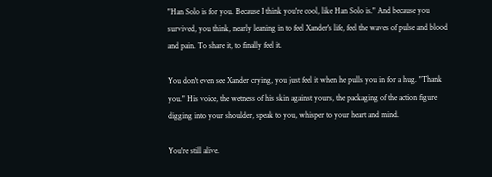"Han Solo is for you. Because I think you're cool, like Han Solo is." And because you survived, you think, nearly leaning in to feel Xander's life, feel the waves of pulse and blood and pain. To share it, to finally feel it.

You don't even see Xander crying, you just feel it when he pulls you in for a hug. "Thank you." His voice, the wetness of his skin against yours, the packaging of the action figure digging into your shoulder, speak to you, whisper to your heart and mind.

You're still alive.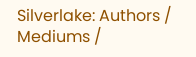Silverlake: Authors / Mediums /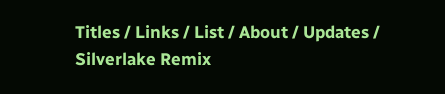Titles / Links / List / About / Updates / Silverlake Remix